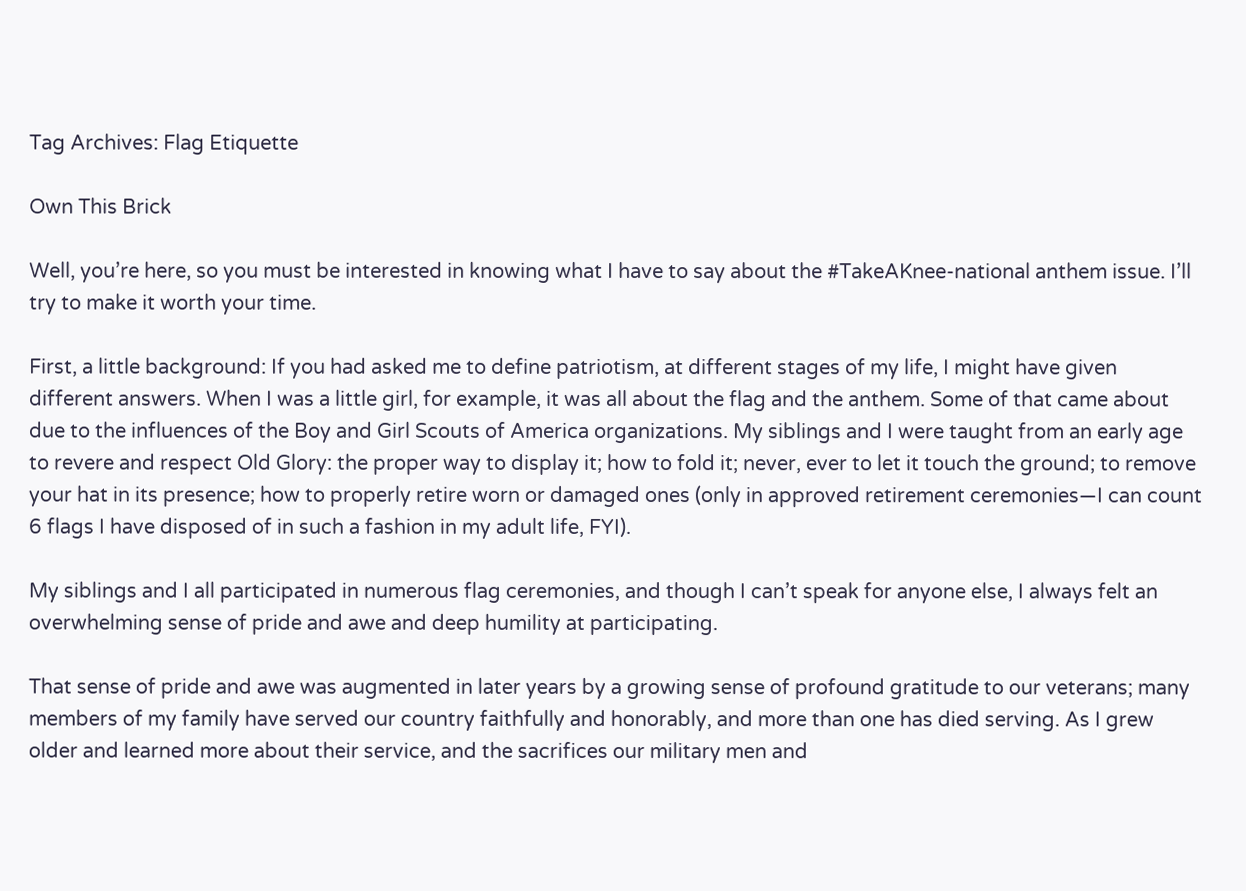Tag Archives: Flag Etiquette

Own This Brick

Well, you’re here, so you must be interested in knowing what I have to say about the #TakeAKnee-national anthem issue. I’ll try to make it worth your time.

First, a little background: If you had asked me to define patriotism, at different stages of my life, I might have given different answers. When I was a little girl, for example, it was all about the flag and the anthem. Some of that came about due to the influences of the Boy and Girl Scouts of America organizations. My siblings and I were taught from an early age to revere and respect Old Glory: the proper way to display it; how to fold it; never, ever to let it touch the ground; to remove your hat in its presence; how to properly retire worn or damaged ones (only in approved retirement ceremonies—I can count 6 flags I have disposed of in such a fashion in my adult life, FYI).

My siblings and I all participated in numerous flag ceremonies, and though I can’t speak for anyone else, I always felt an overwhelming sense of pride and awe and deep humility at participating.

That sense of pride and awe was augmented in later years by a growing sense of profound gratitude to our veterans; many members of my family have served our country faithfully and honorably, and more than one has died serving. As I grew older and learned more about their service, and the sacrifices our military men and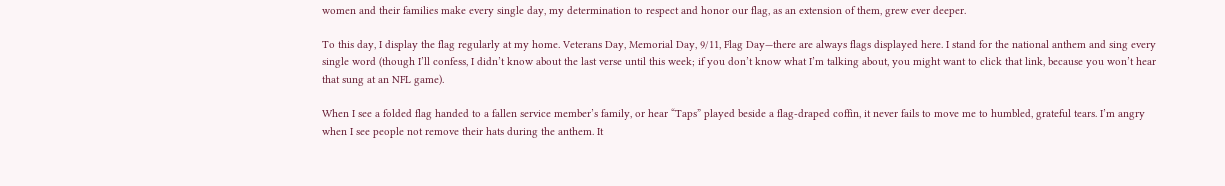women and their families make every single day, my determination to respect and honor our flag, as an extension of them, grew ever deeper.

To this day, I display the flag regularly at my home. Veterans Day, Memorial Day, 9/11, Flag Day—there are always flags displayed here. I stand for the national anthem and sing every single word (though I’ll confess, I didn’t know about the last verse until this week; if you don’t know what I’m talking about, you might want to click that link, because you won’t hear that sung at an NFL game).

When I see a folded flag handed to a fallen service member’s family, or hear “Taps” played beside a flag-draped coffin, it never fails to move me to humbled, grateful tears. I’m angry when I see people not remove their hats during the anthem. It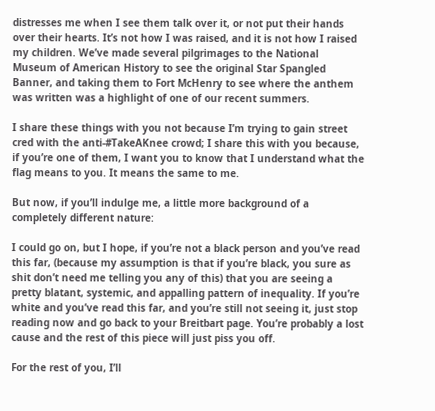distresses me when I see them talk over it, or not put their hands over their hearts. It’s not how I was raised, and it is not how I raised my children. We’ve made several pilgrimages to the National Museum of American History to see the original Star Spangled Banner, and taking them to Fort McHenry to see where the anthem was written was a highlight of one of our recent summers.

I share these things with you not because I’m trying to gain street cred with the anti-#TakeAKnee crowd; I share this with you because, if you’re one of them, I want you to know that I understand what the flag means to you. It means the same to me.

But now, if you’ll indulge me, a little more background of a completely different nature:

I could go on, but I hope, if you’re not a black person and you’ve read this far, (because my assumption is that if you’re black, you sure as shit don’t need me telling you any of this) that you are seeing a pretty blatant, systemic, and appalling pattern of inequality. If you’re white and you’ve read this far, and you’re still not seeing it, just stop reading now and go back to your Breitbart page. You’re probably a lost cause and the rest of this piece will just piss you off.

For the rest of you, I’ll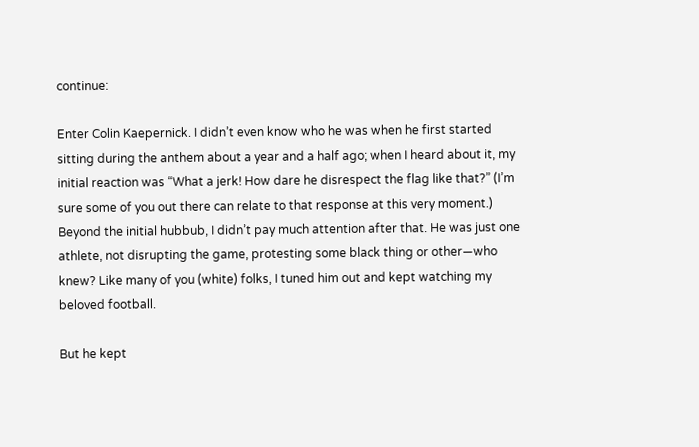continue:

Enter Colin Kaepernick. I didn’t even know who he was when he first started sitting during the anthem about a year and a half ago; when I heard about it, my initial reaction was “What a jerk! How dare he disrespect the flag like that?” (I’m sure some of you out there can relate to that response at this very moment.) Beyond the initial hubbub, I didn’t pay much attention after that. He was just one athlete, not disrupting the game, protesting some black thing or other—who knew? Like many of you (white) folks, I tuned him out and kept watching my beloved football.

But he kept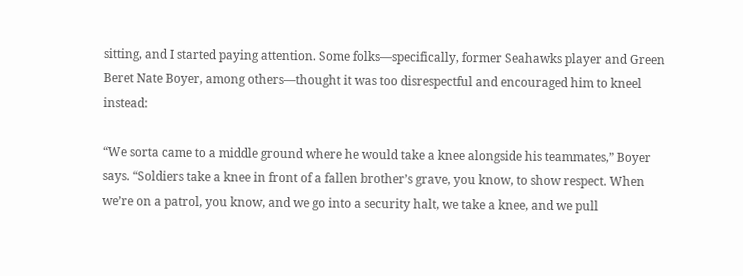sitting, and I started paying attention. Some folks—specifically, former Seahawks player and Green Beret Nate Boyer, among others—thought it was too disrespectful and encouraged him to kneel instead:

“We sorta came to a middle ground where he would take a knee alongside his teammates,” Boyer says. “Soldiers take a knee in front of a fallen brother’s grave, you know, to show respect. When we’re on a patrol, you know, and we go into a security halt, we take a knee, and we pull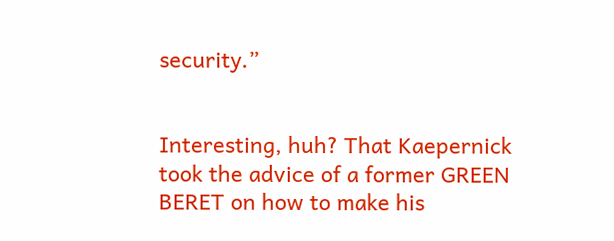security.”


Interesting, huh? That Kaepernick took the advice of a former GREEN BERET on how to make his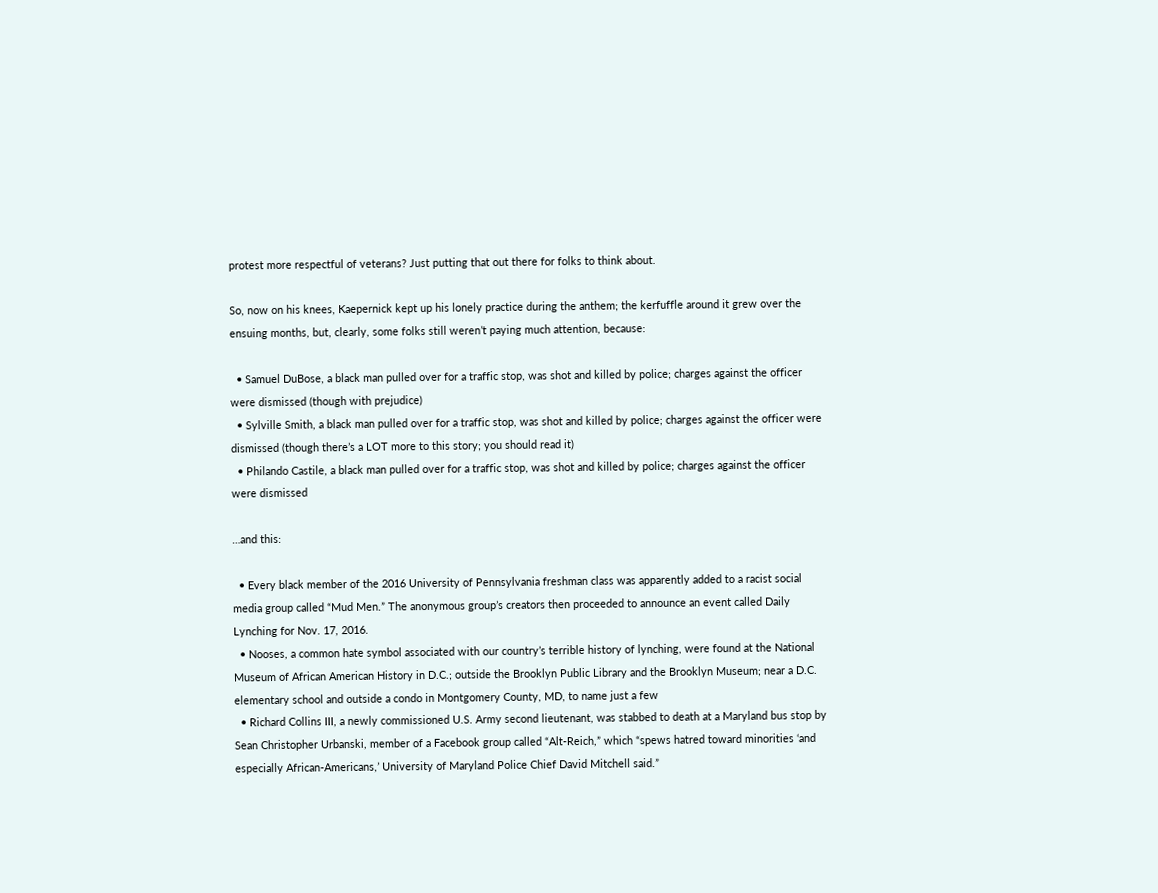protest more respectful of veterans? Just putting that out there for folks to think about.

So, now on his knees, Kaepernick kept up his lonely practice during the anthem; the kerfuffle around it grew over the ensuing months, but, clearly, some folks still weren’t paying much attention, because:

  • Samuel DuBose, a black man pulled over for a traffic stop, was shot and killed by police; charges against the officer were dismissed (though with prejudice)
  • Sylville Smith, a black man pulled over for a traffic stop, was shot and killed by police; charges against the officer were dismissed (though there’s a LOT more to this story; you should read it)
  • Philando Castile, a black man pulled over for a traffic stop, was shot and killed by police; charges against the officer were dismissed

…and this:

  • Every black member of the 2016 University of Pennsylvania freshman class was apparently added to a racist social media group called “Mud Men.” The anonymous group’s creators then proceeded to announce an event called Daily Lynching for Nov. 17, 2016.
  • Nooses, a common hate symbol associated with our country’s terrible history of lynching, were found at the National Museum of African American History in D.C.; outside the Brooklyn Public Library and the Brooklyn Museum; near a D.C. elementary school and outside a condo in Montgomery County, MD, to name just a few
  • Richard Collins III, a newly commissioned U.S. Army second lieutenant, was stabbed to death at a Maryland bus stop by Sean Christopher Urbanski, member of a Facebook group called “Alt-Reich,” which “spews hatred toward minorities ‘and especially African-Americans,’ University of Maryland Police Chief David Mitchell said.”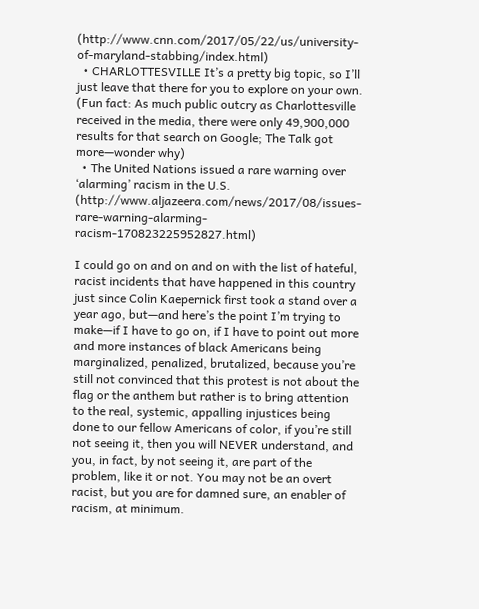(http://www.cnn.com/2017/05/22/us/university-of-maryland-stabbing/index.html)
  • CHARLOTTESVILLE It’s a pretty big topic, so I’ll just leave that there for you to explore on your own. (Fun fact: As much public outcry as Charlottesville received in the media, there were only 49,900,000 results for that search on Google; The Talk got more—wonder why)
  • The United Nations issued a rare warning over ‘alarming’ racism in the U.S. (http://www.aljazeera.com/news/2017/08/issues-rare-warning-alarming-racism-170823225952827.html)

I could go on and on and on with the list of hateful, racist incidents that have happened in this country just since Colin Kaepernick first took a stand over a year ago, but—and here’s the point I’m trying to make—if I have to go on, if I have to point out more and more instances of black Americans being marginalized, penalized, brutalized, because you’re still not convinced that this protest is not about the flag or the anthem but rather is to bring attention to the real, systemic, appalling injustices being done to our fellow Americans of color, if you’re still not seeing it, then you will NEVER understand, and you, in fact, by not seeing it, are part of the problem, like it or not. You may not be an overt racist, but you are for damned sure, an enabler of racism, at minimum.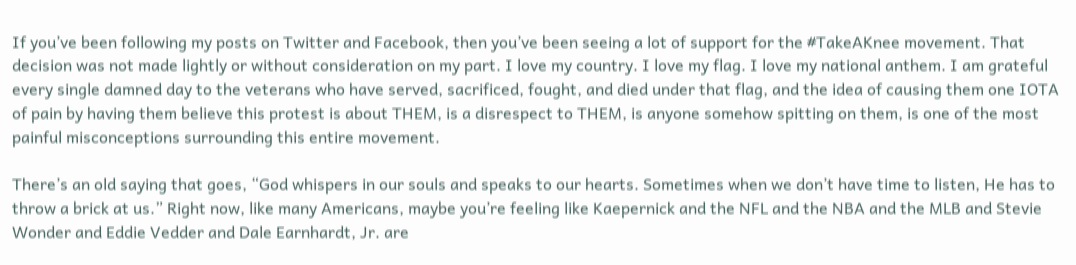If you’ve been following my posts on Twitter and Facebook, then you’ve been seeing a lot of support for the #TakeAKnee movement. That decision was not made lightly or without consideration on my part. I love my country. I love my flag. I love my national anthem. I am grateful every single damned day to the veterans who have served, sacrificed, fought, and died under that flag, and the idea of causing them one IOTA of pain by having them believe this protest is about THEM, is a disrespect to THEM, is anyone somehow spitting on them, is one of the most painful misconceptions surrounding this entire movement.

There’s an old saying that goes, “God whispers in our souls and speaks to our hearts. Sometimes when we don’t have time to listen, He has to throw a brick at us.” Right now, like many Americans, maybe you’re feeling like Kaepernick and the NFL and the NBA and the MLB and Stevie Wonder and Eddie Vedder and Dale Earnhardt, Jr. are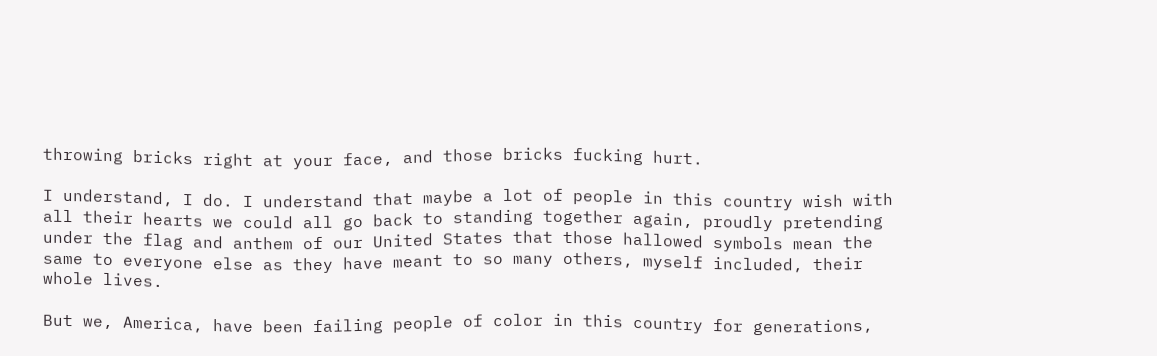throwing bricks right at your face, and those bricks fucking hurt.

I understand, I do. I understand that maybe a lot of people in this country wish with all their hearts we could all go back to standing together again, proudly pretending under the flag and anthem of our United States that those hallowed symbols mean the same to everyone else as they have meant to so many others, myself included, their whole lives.

But we, America, have been failing people of color in this country for generations,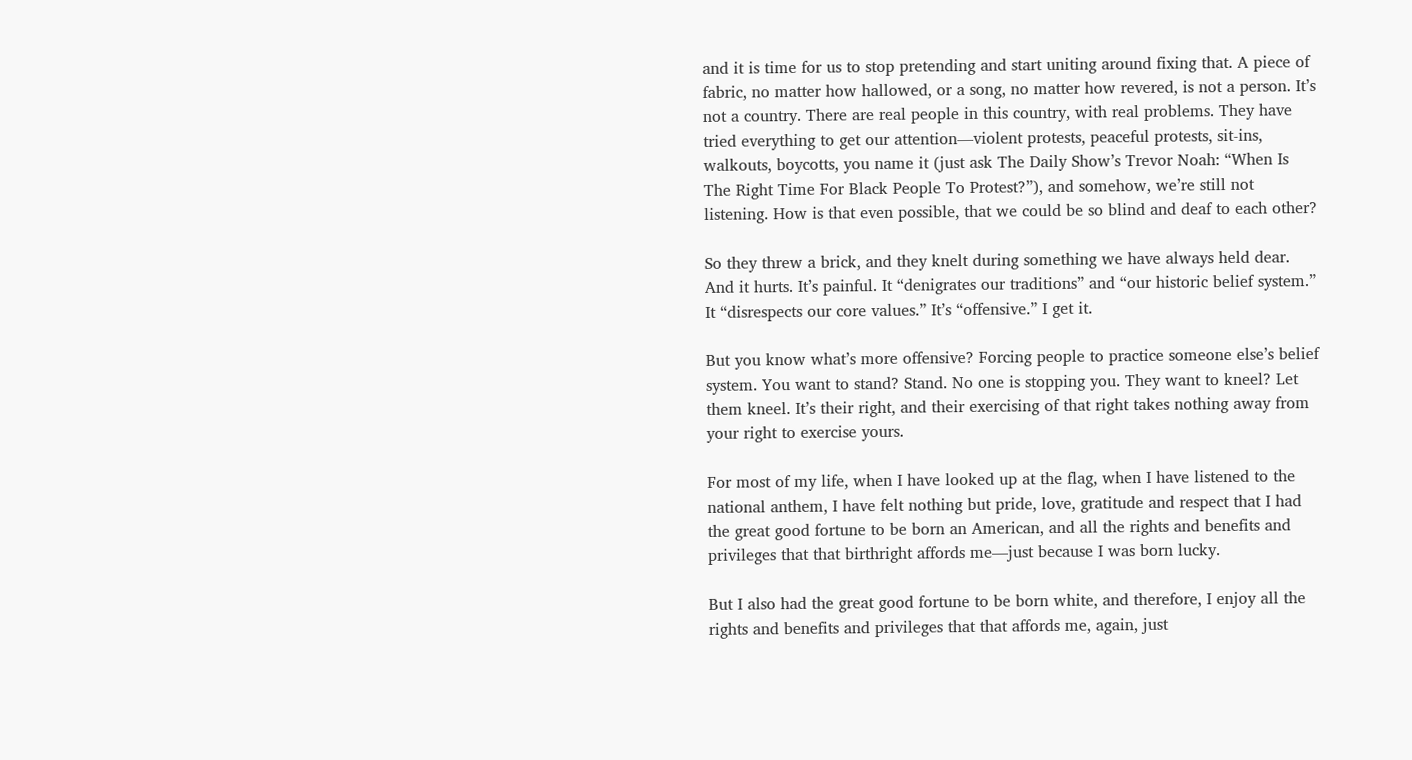and it is time for us to stop pretending and start uniting around fixing that. A piece of fabric, no matter how hallowed, or a song, no matter how revered, is not a person. It’s not a country. There are real people in this country, with real problems. They have tried everything to get our attention—violent protests, peaceful protests, sit-ins, walkouts, boycotts, you name it (just ask The Daily Show’s Trevor Noah: “When Is The Right Time For Black People To Protest?”), and somehow, we’re still not listening. How is that even possible, that we could be so blind and deaf to each other?

So they threw a brick, and they knelt during something we have always held dear. And it hurts. It’s painful. It “denigrates our traditions” and “our historic belief system.” It “disrespects our core values.” It’s “offensive.” I get it.

But you know what’s more offensive? Forcing people to practice someone else’s belief system. You want to stand? Stand. No one is stopping you. They want to kneel? Let them kneel. It’s their right, and their exercising of that right takes nothing away from your right to exercise yours.

For most of my life, when I have looked up at the flag, when I have listened to the national anthem, I have felt nothing but pride, love, gratitude and respect that I had the great good fortune to be born an American, and all the rights and benefits and privileges that that birthright affords me—just because I was born lucky.

But I also had the great good fortune to be born white, and therefore, I enjoy all the rights and benefits and privileges that that affords me, again, just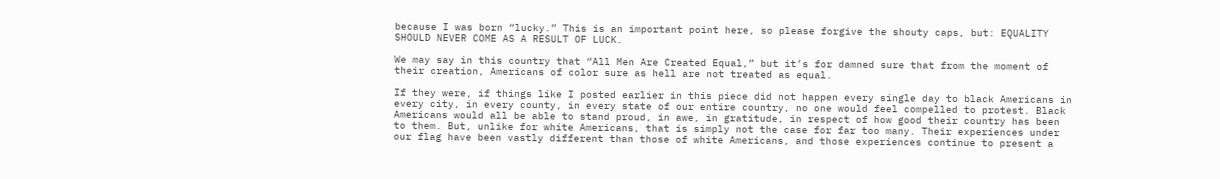because I was born “lucky.” This is an important point here, so please forgive the shouty caps, but: EQUALITY SHOULD NEVER COME AS A RESULT OF LUCK.

We may say in this country that “All Men Are Created Equal,” but it’s for damned sure that from the moment of their creation, Americans of color sure as hell are not treated as equal.

If they were, if things like I posted earlier in this piece did not happen every single day to black Americans in every city, in every county, in every state of our entire country, no one would feel compelled to protest. Black Americans would all be able to stand proud, in awe, in gratitude, in respect of how good their country has been to them. But, unlike for white Americans, that is simply not the case for far too many. Their experiences under our flag have been vastly different than those of white Americans, and those experiences continue to present a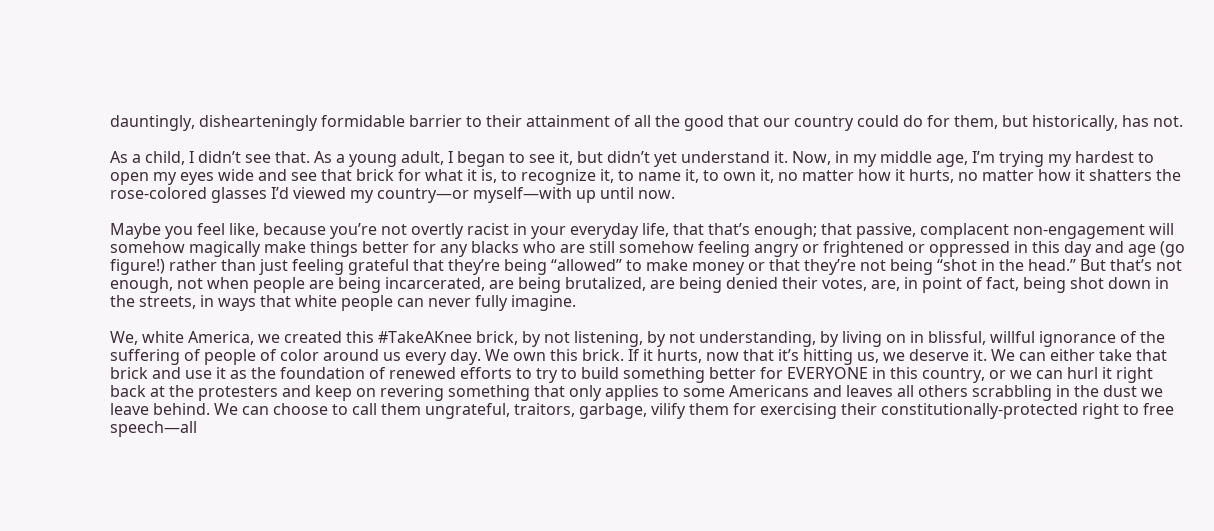dauntingly, dishearteningly formidable barrier to their attainment of all the good that our country could do for them, but historically, has not.

As a child, I didn’t see that. As a young adult, I began to see it, but didn’t yet understand it. Now, in my middle age, I’m trying my hardest to open my eyes wide and see that brick for what it is, to recognize it, to name it, to own it, no matter how it hurts, no matter how it shatters the rose-colored glasses I’d viewed my country—or myself—with up until now.

Maybe you feel like, because you’re not overtly racist in your everyday life, that that’s enough; that passive, complacent non-engagement will somehow magically make things better for any blacks who are still somehow feeling angry or frightened or oppressed in this day and age (go figure!) rather than just feeling grateful that they’re being “allowed” to make money or that they’re not being “shot in the head.” But that’s not enough, not when people are being incarcerated, are being brutalized, are being denied their votes, are, in point of fact, being shot down in the streets, in ways that white people can never fully imagine.

We, white America, we created this #TakeAKnee brick, by not listening, by not understanding, by living on in blissful, willful ignorance of the suffering of people of color around us every day. We own this brick. If it hurts, now that it’s hitting us, we deserve it. We can either take that brick and use it as the foundation of renewed efforts to try to build something better for EVERYONE in this country, or we can hurl it right back at the protesters and keep on revering something that only applies to some Americans and leaves all others scrabbling in the dust we leave behind. We can choose to call them ungrateful, traitors, garbage, vilify them for exercising their constitutionally-protected right to free speech—all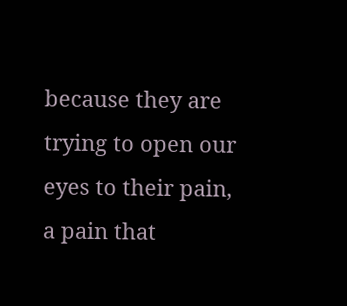because they are trying to open our eyes to their pain, a pain that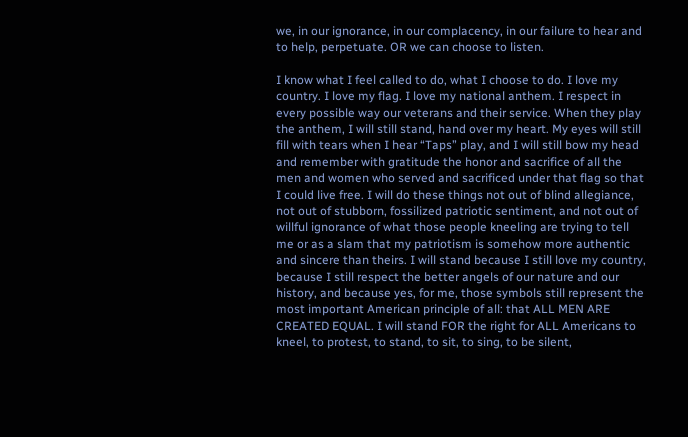we, in our ignorance, in our complacency, in our failure to hear and to help, perpetuate. OR we can choose to listen.

I know what I feel called to do, what I choose to do. I love my country. I love my flag. I love my national anthem. I respect in every possible way our veterans and their service. When they play the anthem, I will still stand, hand over my heart. My eyes will still fill with tears when I hear “Taps” play, and I will still bow my head and remember with gratitude the honor and sacrifice of all the men and women who served and sacrificed under that flag so that I could live free. I will do these things not out of blind allegiance, not out of stubborn, fossilized patriotic sentiment, and not out of willful ignorance of what those people kneeling are trying to tell me or as a slam that my patriotism is somehow more authentic and sincere than theirs. I will stand because I still love my country, because I still respect the better angels of our nature and our history, and because yes, for me, those symbols still represent the most important American principle of all: that ALL MEN ARE CREATED EQUAL. I will stand FOR the right for ALL Americans to kneel, to protest, to stand, to sit, to sing, to be silent,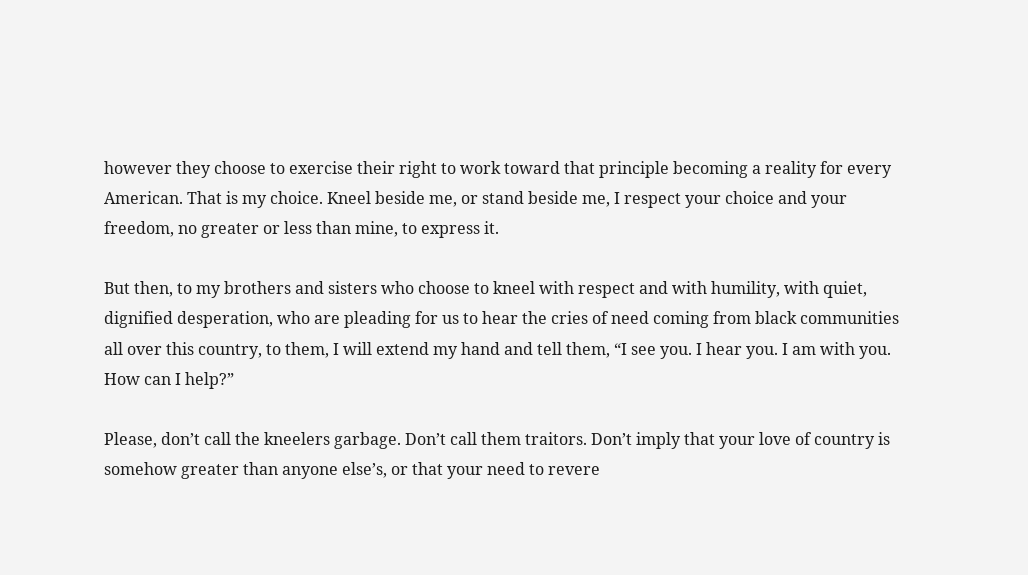however they choose to exercise their right to work toward that principle becoming a reality for every American. That is my choice. Kneel beside me, or stand beside me, I respect your choice and your freedom, no greater or less than mine, to express it.

But then, to my brothers and sisters who choose to kneel with respect and with humility, with quiet, dignified desperation, who are pleading for us to hear the cries of need coming from black communities all over this country, to them, I will extend my hand and tell them, “I see you. I hear you. I am with you. How can I help?”

Please, don’t call the kneelers garbage. Don’t call them traitors. Don’t imply that your love of country is somehow greater than anyone else’s, or that your need to revere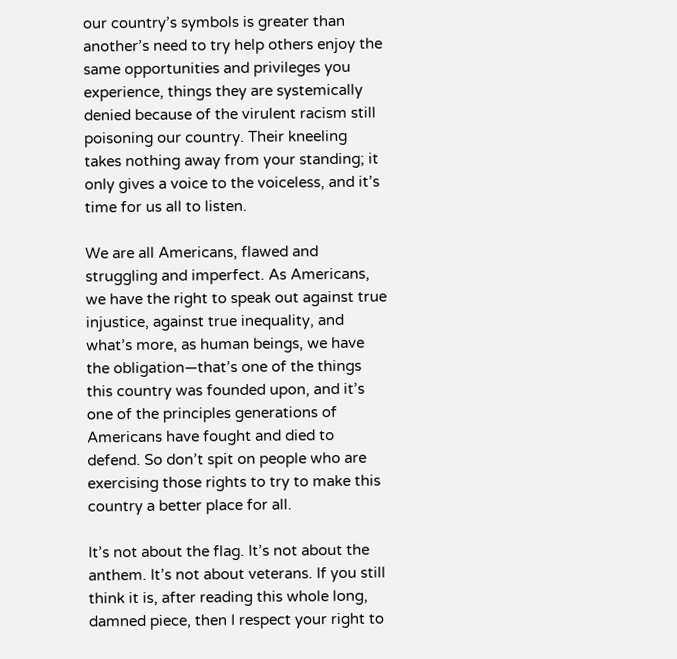our country’s symbols is greater than another’s need to try help others enjoy the same opportunities and privileges you experience, things they are systemically denied because of the virulent racism still poisoning our country. Their kneeling takes nothing away from your standing; it only gives a voice to the voiceless, and it’s time for us all to listen.

We are all Americans, flawed and struggling and imperfect. As Americans, we have the right to speak out against true injustice, against true inequality, and what’s more, as human beings, we have the obligation—that’s one of the things this country was founded upon, and it’s one of the principles generations of Americans have fought and died to defend. So don’t spit on people who are exercising those rights to try to make this country a better place for all.

It’s not about the flag. It’s not about the anthem. It’s not about veterans. If you still think it is, after reading this whole long, damned piece, then I respect your right to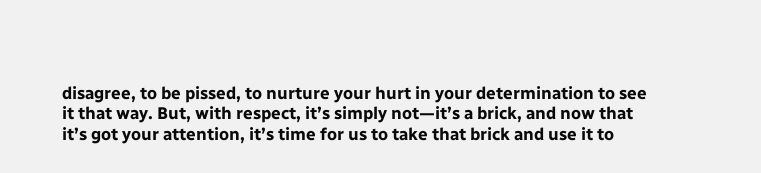disagree, to be pissed, to nurture your hurt in your determination to see it that way. But, with respect, it’s simply not—it’s a brick, and now that it’s got your attention, it’s time for us to take that brick and use it to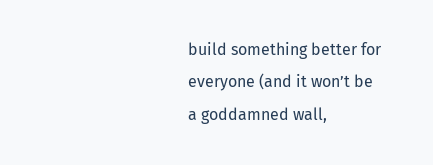build something better for everyone (and it won’t be a goddamned wall,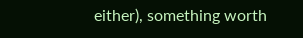either), something worth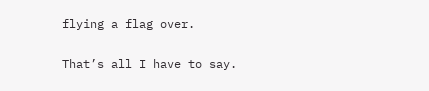flying a flag over.

That’s all I have to say.